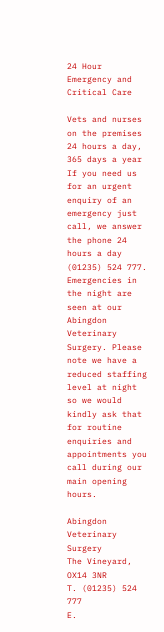24 Hour Emergency and Critical Care

Vets and nurses on the premises 24 hours a day, 365 days a year
If you need us for an urgent enquiry of an emergency just call, we answer the phone 24 hours a day (01235) 524 777. Emergencies in the night are seen at our Abingdon Veterinary Surgery. Please note we have a reduced staffing level at night so we would kindly ask that for routine enquiries and appointments you call during our main opening hours.

Abingdon Veterinary Surgery
The Vineyard,
OX14 3NR
T. (01235) 524 777
E.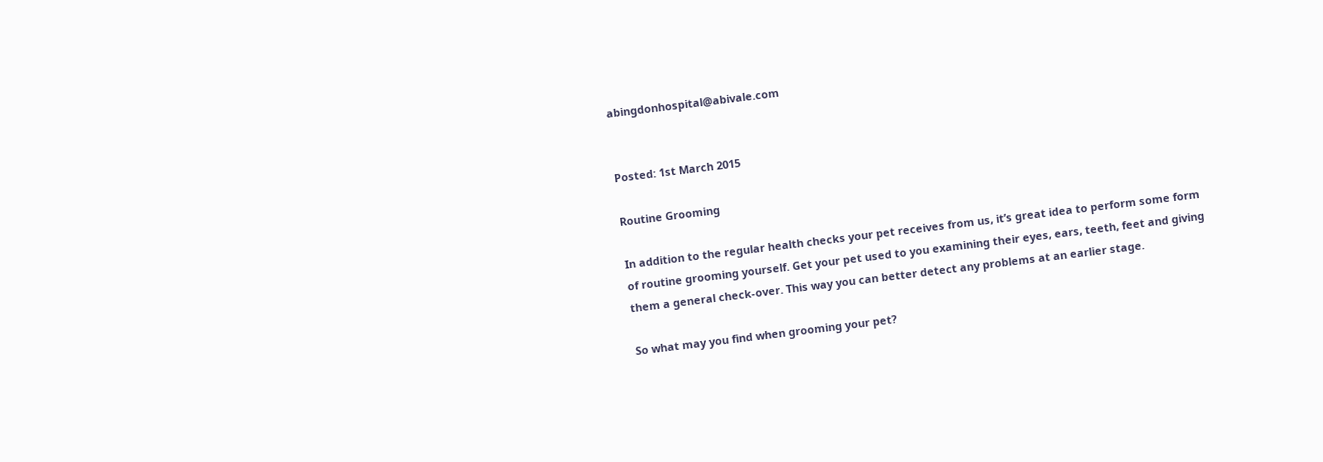abingdonhospital@abivale.com


Posted: 1st March 2015

Routine Grooming

In addition to the regular health checks your pet receives from us, it’s great idea to perform some form of routine grooming yourself. Get your pet used to you examining their eyes, ears, teeth, feet and giving them a general check-over. This way you can better detect any problems at an earlier stage.

So what may you find when grooming your pet?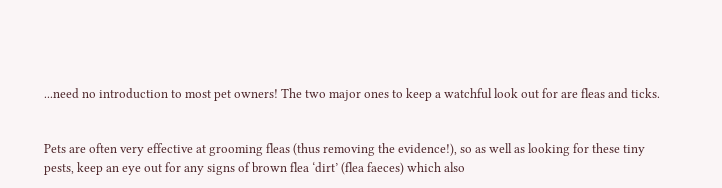...need no introduction to most pet owners! The two major ones to keep a watchful look out for are fleas and ticks.


Pets are often very effective at grooming fleas (thus removing the evidence!), so as well as looking for these tiny pests, keep an eye out for any signs of brown flea ‘dirt’ (flea faeces) which also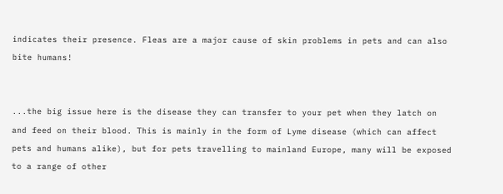indicates their presence. Fleas are a major cause of skin problems in pets and can also bite humans!


...the big issue here is the disease they can transfer to your pet when they latch on and feed on their blood. This is mainly in the form of Lyme disease (which can affect pets and humans alike), but for pets travelling to mainland Europe, many will be exposed to a range of other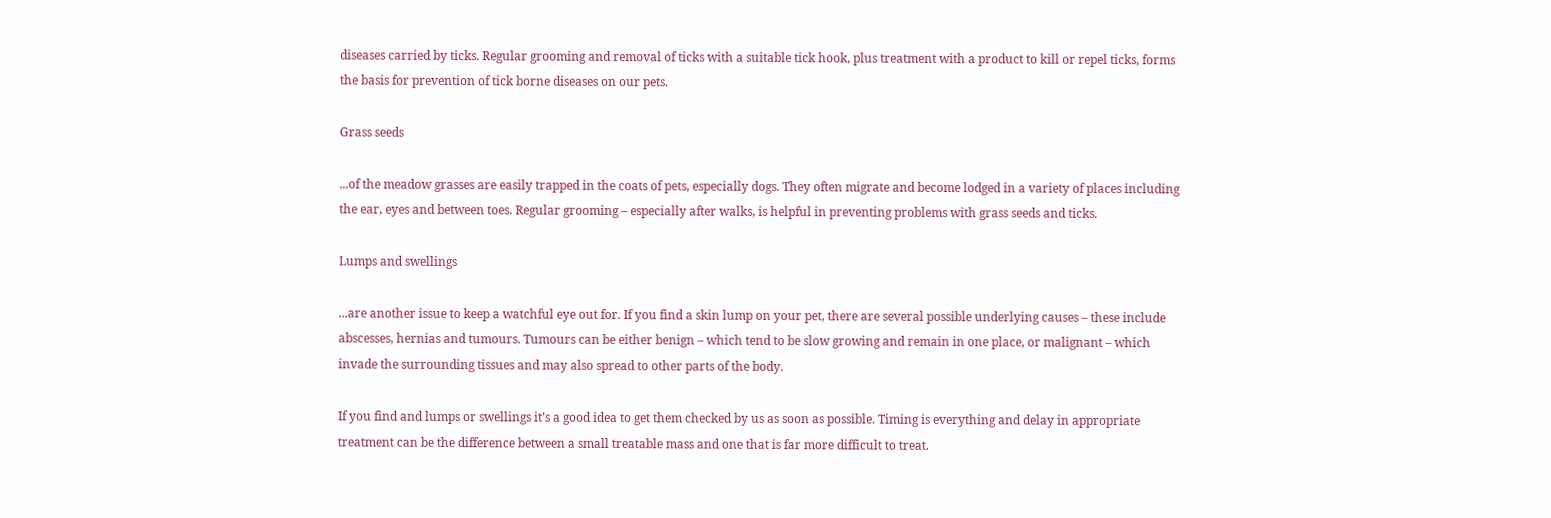diseases carried by ticks. Regular grooming and removal of ticks with a suitable tick hook, plus treatment with a product to kill or repel ticks, forms the basis for prevention of tick borne diseases on our pets.

Grass seeds

...of the meadow grasses are easily trapped in the coats of pets, especially dogs. They often migrate and become lodged in a variety of places including the ear, eyes and between toes. Regular grooming – especially after walks, is helpful in preventing problems with grass seeds and ticks.

Lumps and swellings

...are another issue to keep a watchful eye out for. If you find a skin lump on your pet, there are several possible underlying causes – these include abscesses, hernias and tumours. Tumours can be either benign – which tend to be slow growing and remain in one place, or malignant – which invade the surrounding tissues and may also spread to other parts of the body.

If you find and lumps or swellings it’s a good idea to get them checked by us as soon as possible. Timing is everything and delay in appropriate treatment can be the difference between a small treatable mass and one that is far more difficult to treat.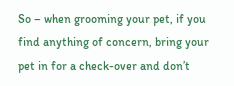So – when grooming your pet, if you find anything of concern, bring your pet in for a check-over and don’t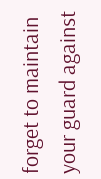forget to maintain your guard against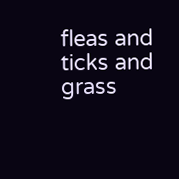fleas and ticks and grass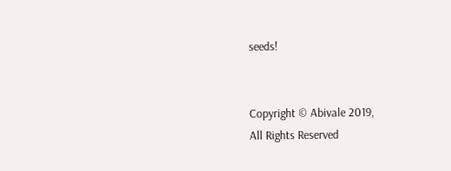seeds!


Copyright © Abivale 2019,
All Rights Reserved